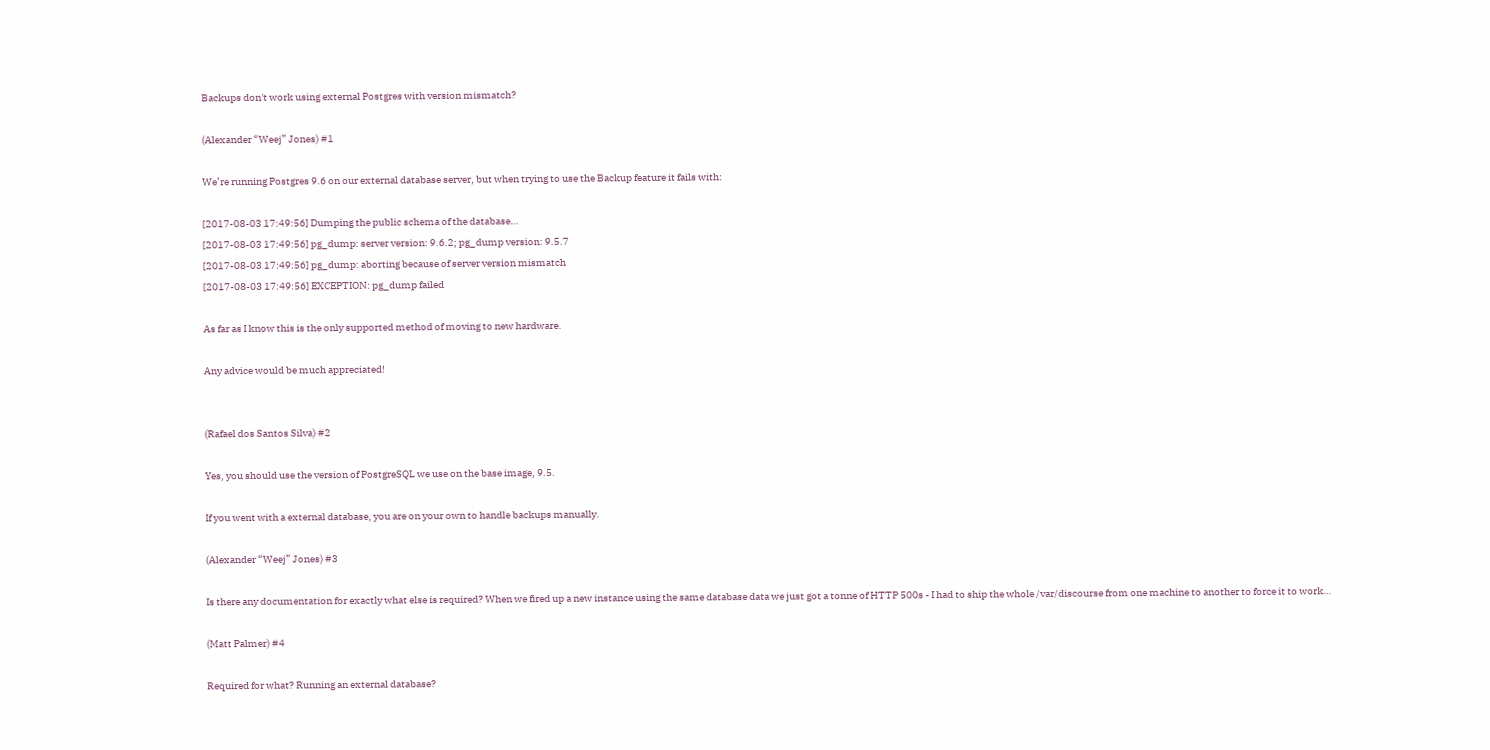Backups don't work using external Postgres with version mismatch?

(Alexander “Weej” Jones) #1

We’re running Postgres 9.6 on our external database server, but when trying to use the Backup feature it fails with:

[2017-08-03 17:49:56] Dumping the public schema of the database…
[2017-08-03 17:49:56] pg_dump: server version: 9.6.2; pg_dump version: 9.5.7
[2017-08-03 17:49:56] pg_dump: aborting because of server version mismatch
[2017-08-03 17:49:56] EXCEPTION: pg_dump failed

As far as I know this is the only supported method of moving to new hardware.

Any advice would be much appreciated!


(Rafael dos Santos Silva) #2

Yes, you should use the version of PostgreSQL we use on the base image, 9.5.

If you went with a external database, you are on your own to handle backups manually.

(Alexander “Weej” Jones) #3

Is there any documentation for exactly what else is required? When we fired up a new instance using the same database data we just got a tonne of HTTP 500s - I had to ship the whole /var/discourse from one machine to another to force it to work…

(Matt Palmer) #4

Required for what? Running an external database?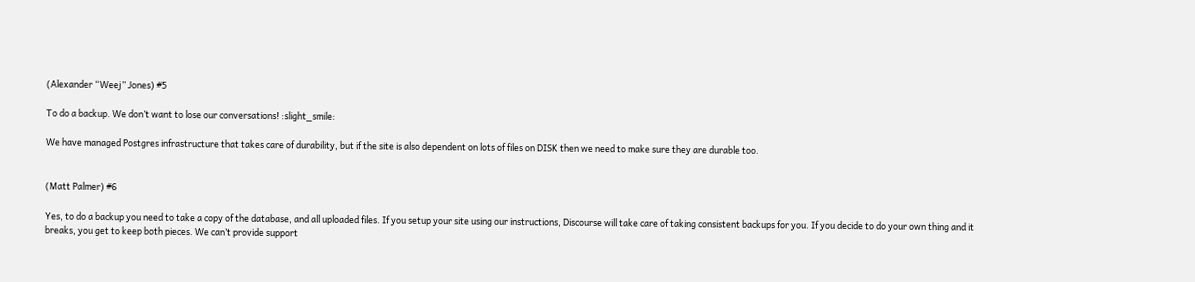(Alexander “Weej” Jones) #5

To do a backup. We don’t want to lose our conversations! :slight_smile:

We have managed Postgres infrastructure that takes care of durability, but if the site is also dependent on lots of files on DISK then we need to make sure they are durable too.


(Matt Palmer) #6

Yes, to do a backup you need to take a copy of the database, and all uploaded files. If you setup your site using our instructions, Discourse will take care of taking consistent backups for you. If you decide to do your own thing and it breaks, you get to keep both pieces. We can’t provide support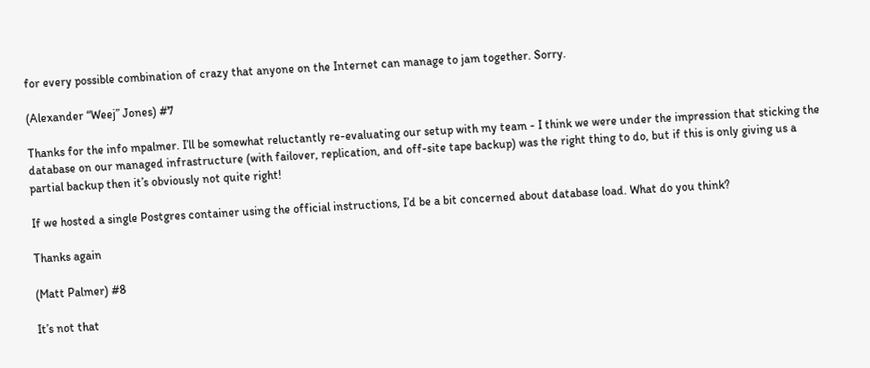for every possible combination of crazy that anyone on the Internet can manage to jam together. Sorry.

(Alexander “Weej” Jones) #7

Thanks for the info mpalmer. I’ll be somewhat reluctantly re-evaluating our setup with my team - I think we were under the impression that sticking the database on our managed infrastructure (with failover, replication, and off-site tape backup) was the right thing to do, but if this is only giving us a partial backup then it’s obviously not quite right!

If we hosted a single Postgres container using the official instructions, I’d be a bit concerned about database load. What do you think?

Thanks again

(Matt Palmer) #8

It’s not that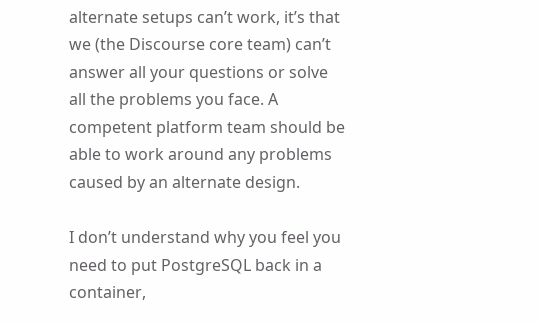alternate setups can’t work, it’s that we (the Discourse core team) can’t answer all your questions or solve all the problems you face. A competent platform team should be able to work around any problems caused by an alternate design.

I don’t understand why you feel you need to put PostgreSQL back in a container,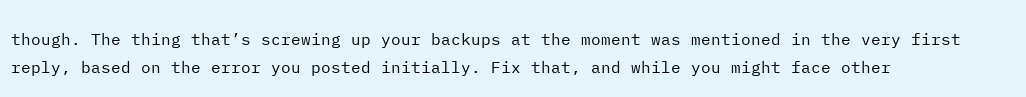though. The thing that’s screwing up your backups at the moment was mentioned in the very first reply, based on the error you posted initially. Fix that, and while you might face other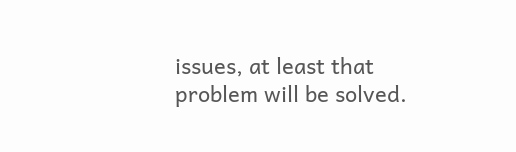issues, at least that problem will be solved.